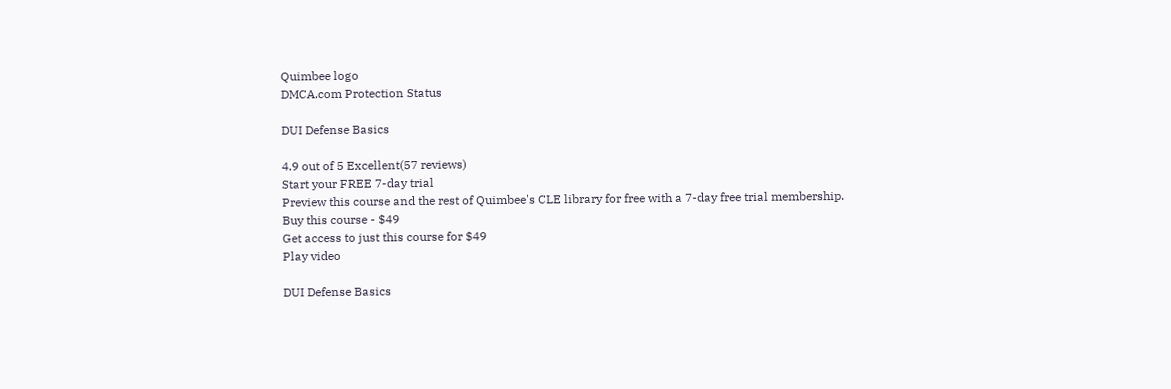Quimbee logo
DMCA.com Protection Status

DUI Defense Basics

4.9 out of 5 Excellent(57 reviews)
Start your FREE 7-day trial
Preview this course and the rest of Quimbee's CLE library for free with a 7-day free trial membership.
Buy this course - $49
Get access to just this course for $49
Play video

DUI Defense Basics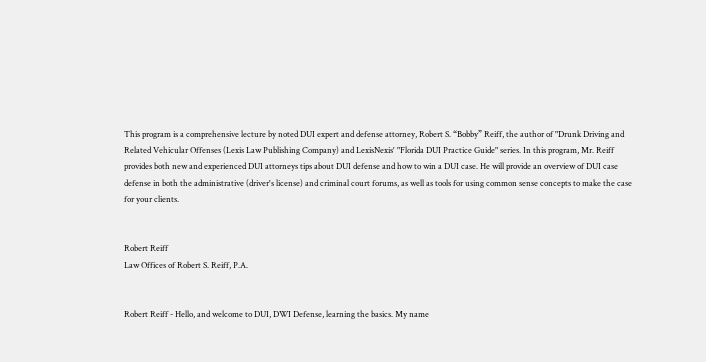This program is a comprehensive lecture by noted DUI expert and defense attorney, Robert S. “Bobby” Reiff, the author of "Drunk Driving and Related Vehicular Offenses (Lexis Law Publishing Company) and LexisNexis' "Florida DUI Practice Guide" series. In this program, Mr. Reiff provides both new and experienced DUI attorneys tips about DUI defense and how to win a DUI case. He will provide an overview of DUI case defense in both the administrative (driver's license) and criminal court forums, as well as tools for using common sense concepts to make the case for your clients.


Robert Reiff
Law Offices of Robert S. Reiff, P.A.


Robert Reiff - Hello, and welcome to DUI, DWI Defense, learning the basics. My name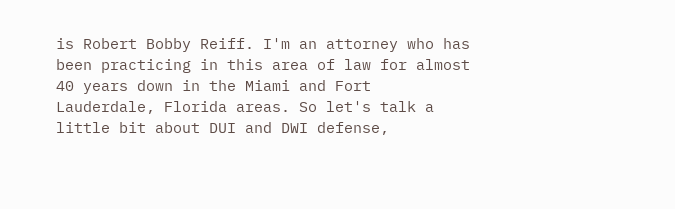is Robert Bobby Reiff. I'm an attorney who has been practicing in this area of law for almost 40 years down in the Miami and Fort Lauderdale, Florida areas. So let's talk a little bit about DUI and DWI defense,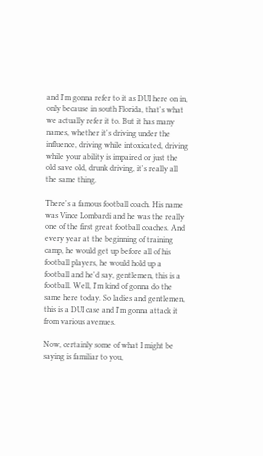and I'm gonna refer to it as DUI here on in, only because in south Florida, that's what we actually refer it to. But it has many names, whether it's driving under the influence, driving while intoxicated, driving while your ability is impaired or just the old save old, drunk driving, it's really all the same thing.

There's a famous football coach. His name was Vince Lombardi and he was the really one of the first great football coaches. And every year at the beginning of training camp, he would get up before all of his football players, he would hold up a football and he'd say, gentlemen, this is a football. Well, I'm kind of gonna do the same here today. So ladies and gentlemen, this is a DUI case and I'm gonna attack it from various avenues.

Now, certainly some of what I might be saying is familiar to you,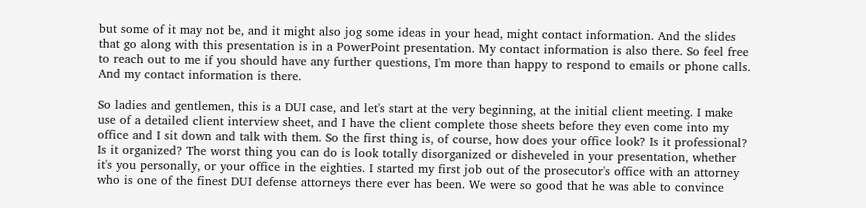but some of it may not be, and it might also jog some ideas in your head, might contact information. And the slides that go along with this presentation is in a PowerPoint presentation. My contact information is also there. So feel free to reach out to me if you should have any further questions, I'm more than happy to respond to emails or phone calls. And my contact information is there.

So ladies and gentlemen, this is a DUI case, and let's start at the very beginning, at the initial client meeting. I make use of a detailed client interview sheet, and I have the client complete those sheets before they even come into my office and I sit down and talk with them. So the first thing is, of course, how does your office look? Is it professional? Is it organized? The worst thing you can do is look totally disorganized or disheveled in your presentation, whether it's you personally, or your office in the eighties. I started my first job out of the prosecutor's office with an attorney who is one of the finest DUI defense attorneys there ever has been. We were so good that he was able to convince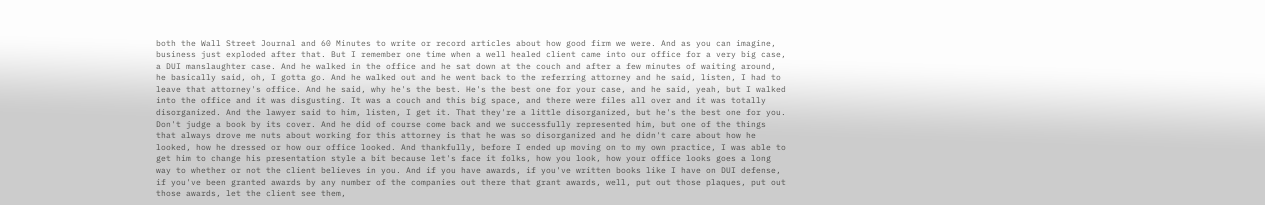both the Wall Street Journal and 60 Minutes to write or record articles about how good firm we were. And as you can imagine, business just exploded after that. But I remember one time when a well healed client came into our office for a very big case, a DUI manslaughter case. And he walked in the office and he sat down at the couch and after a few minutes of waiting around, he basically said, oh, I gotta go. And he walked out and he went back to the referring attorney and he said, listen, I had to leave that attorney's office. And he said, why he's the best. He's the best one for your case, and he said, yeah, but I walked into the office and it was disgusting. It was a couch and this big space, and there were files all over and it was totally disorganized. And the lawyer said to him, listen, I get it. That they're a little disorganized, but he's the best one for you. Don't judge a book by its cover. And he did of course come back and we successfully represented him, but one of the things that always drove me nuts about working for this attorney is that he was so disorganized and he didn't care about how he looked, how he dressed or how our office looked. And thankfully, before I ended up moving on to my own practice, I was able to get him to change his presentation style a bit because let's face it folks, how you look, how your office looks goes a long way to whether or not the client believes in you. And if you have awards, if you've written books like I have on DUI defense, if you've been granted awards by any number of the companies out there that grant awards, well, put out those plaques, put out those awards, let the client see them,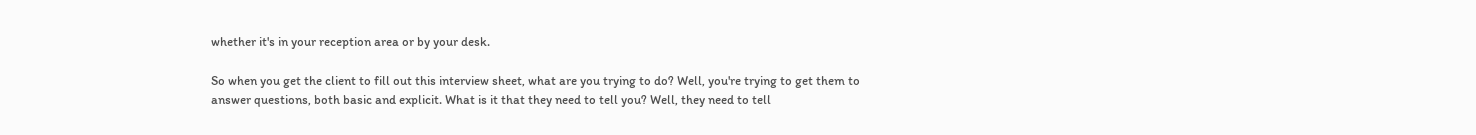whether it's in your reception area or by your desk.

So when you get the client to fill out this interview sheet, what are you trying to do? Well, you're trying to get them to answer questions, both basic and explicit. What is it that they need to tell you? Well, they need to tell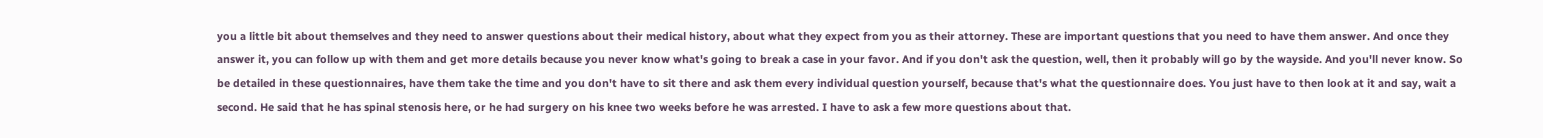you a little bit about themselves and they need to answer questions about their medical history, about what they expect from you as their attorney. These are important questions that you need to have them answer. And once they answer it, you can follow up with them and get more details because you never know what's going to break a case in your favor. And if you don't ask the question, well, then it probably will go by the wayside. And you'll never know. So be detailed in these questionnaires, have them take the time and you don't have to sit there and ask them every individual question yourself, because that's what the questionnaire does. You just have to then look at it and say, wait a second. He said that he has spinal stenosis here, or he had surgery on his knee two weeks before he was arrested. I have to ask a few more questions about that.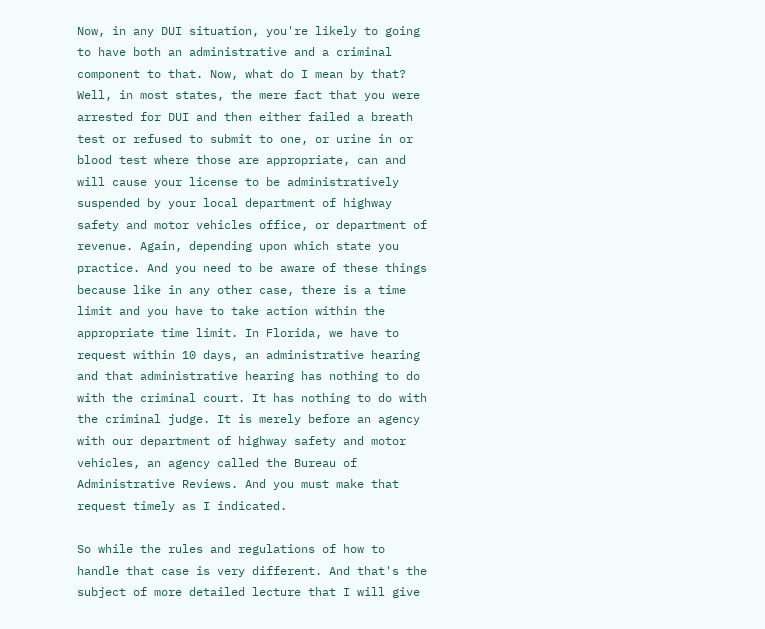Now, in any DUI situation, you're likely to going to have both an administrative and a criminal component to that. Now, what do I mean by that? Well, in most states, the mere fact that you were arrested for DUI and then either failed a breath test or refused to submit to one, or urine in or blood test where those are appropriate, can and will cause your license to be administratively suspended by your local department of highway safety and motor vehicles office, or department of revenue. Again, depending upon which state you practice. And you need to be aware of these things because like in any other case, there is a time limit and you have to take action within the appropriate time limit. In Florida, we have to request within 10 days, an administrative hearing and that administrative hearing has nothing to do with the criminal court. It has nothing to do with the criminal judge. It is merely before an agency with our department of highway safety and motor vehicles, an agency called the Bureau of Administrative Reviews. And you must make that request timely as I indicated.

So while the rules and regulations of how to handle that case is very different. And that's the subject of more detailed lecture that I will give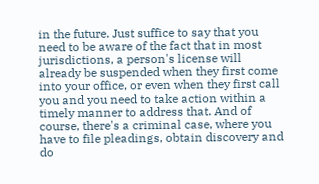in the future. Just suffice to say that you need to be aware of the fact that in most jurisdictions, a person's license will already be suspended when they first come into your office, or even when they first call you and you need to take action within a timely manner to address that. And of course, there's a criminal case, where you have to file pleadings, obtain discovery and do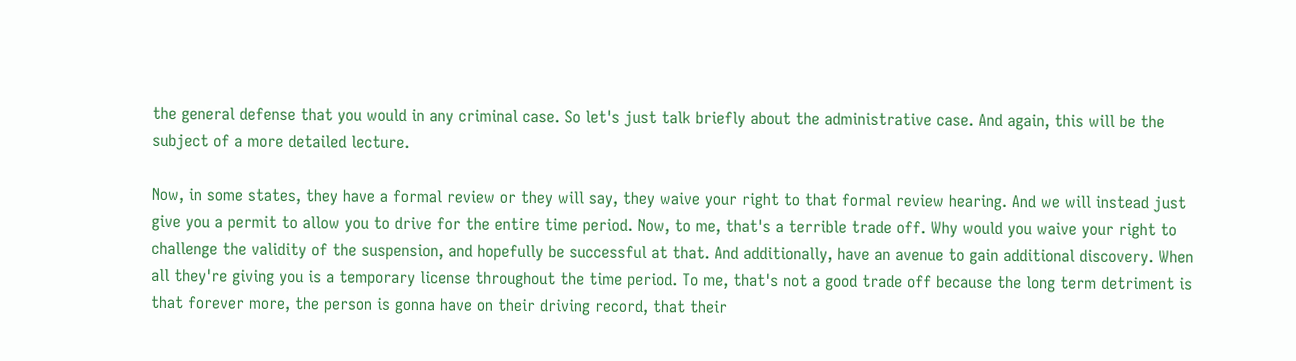the general defense that you would in any criminal case. So let's just talk briefly about the administrative case. And again, this will be the subject of a more detailed lecture.

Now, in some states, they have a formal review or they will say, they waive your right to that formal review hearing. And we will instead just give you a permit to allow you to drive for the entire time period. Now, to me, that's a terrible trade off. Why would you waive your right to challenge the validity of the suspension, and hopefully be successful at that. And additionally, have an avenue to gain additional discovery. When all they're giving you is a temporary license throughout the time period. To me, that's not a good trade off because the long term detriment is that forever more, the person is gonna have on their driving record, that their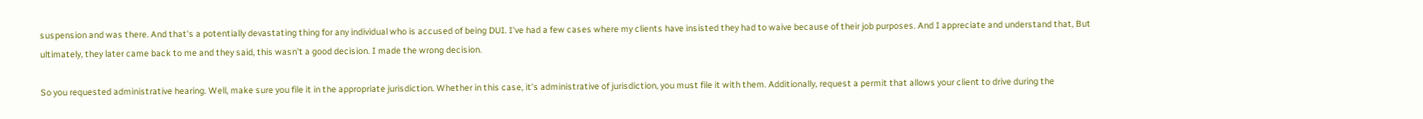suspension and was there. And that's a potentially devastating thing for any individual who is accused of being DUI. I've had a few cases where my clients have insisted they had to waive because of their job purposes. And I appreciate and understand that, But ultimately, they later came back to me and they said, this wasn't a good decision. I made the wrong decision.

So you requested administrative hearing. Well, make sure you file it in the appropriate jurisdiction. Whether in this case, it's administrative of jurisdiction, you must file it with them. Additionally, request a permit that allows your client to drive during the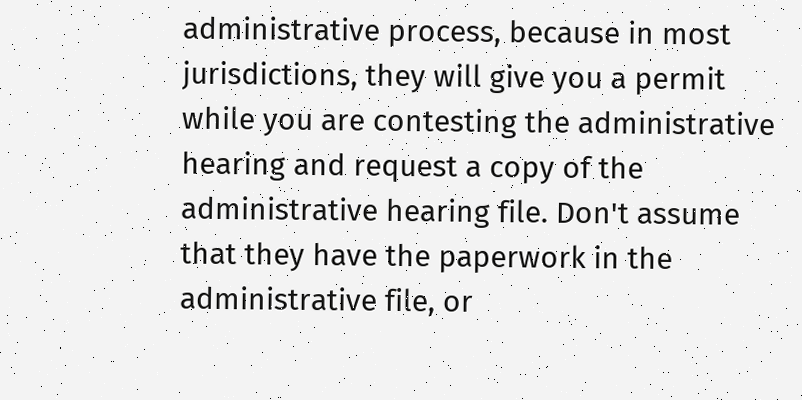administrative process, because in most jurisdictions, they will give you a permit while you are contesting the administrative hearing and request a copy of the administrative hearing file. Don't assume that they have the paperwork in the administrative file, or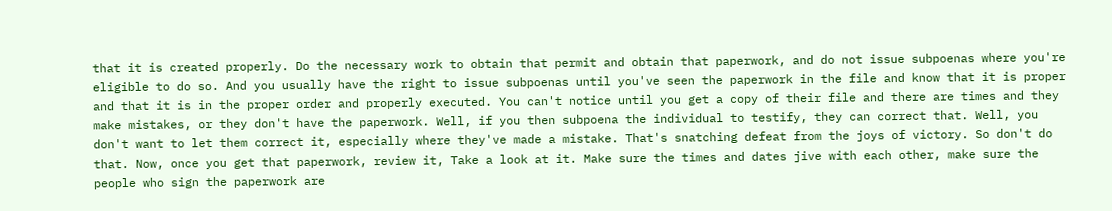that it is created properly. Do the necessary work to obtain that permit and obtain that paperwork, and do not issue subpoenas where you're eligible to do so. And you usually have the right to issue subpoenas until you've seen the paperwork in the file and know that it is proper and that it is in the proper order and properly executed. You can't notice until you get a copy of their file and there are times and they make mistakes, or they don't have the paperwork. Well, if you then subpoena the individual to testify, they can correct that. Well, you don't want to let them correct it, especially where they've made a mistake. That's snatching defeat from the joys of victory. So don't do that. Now, once you get that paperwork, review it, Take a look at it. Make sure the times and dates jive with each other, make sure the people who sign the paperwork are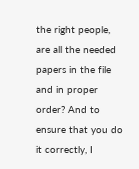the right people, are all the needed papers in the file and in proper order? And to ensure that you do it correctly, I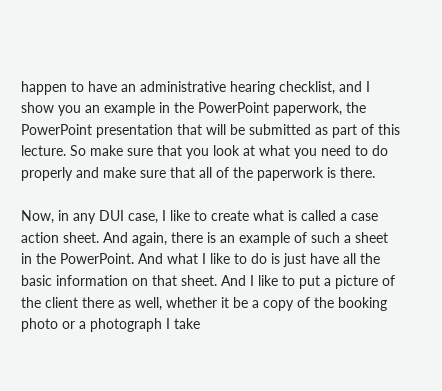happen to have an administrative hearing checklist, and I show you an example in the PowerPoint paperwork, the PowerPoint presentation that will be submitted as part of this lecture. So make sure that you look at what you need to do properly and make sure that all of the paperwork is there.

Now, in any DUI case, I like to create what is called a case action sheet. And again, there is an example of such a sheet in the PowerPoint. And what I like to do is just have all the basic information on that sheet. And I like to put a picture of the client there as well, whether it be a copy of the booking photo or a photograph I take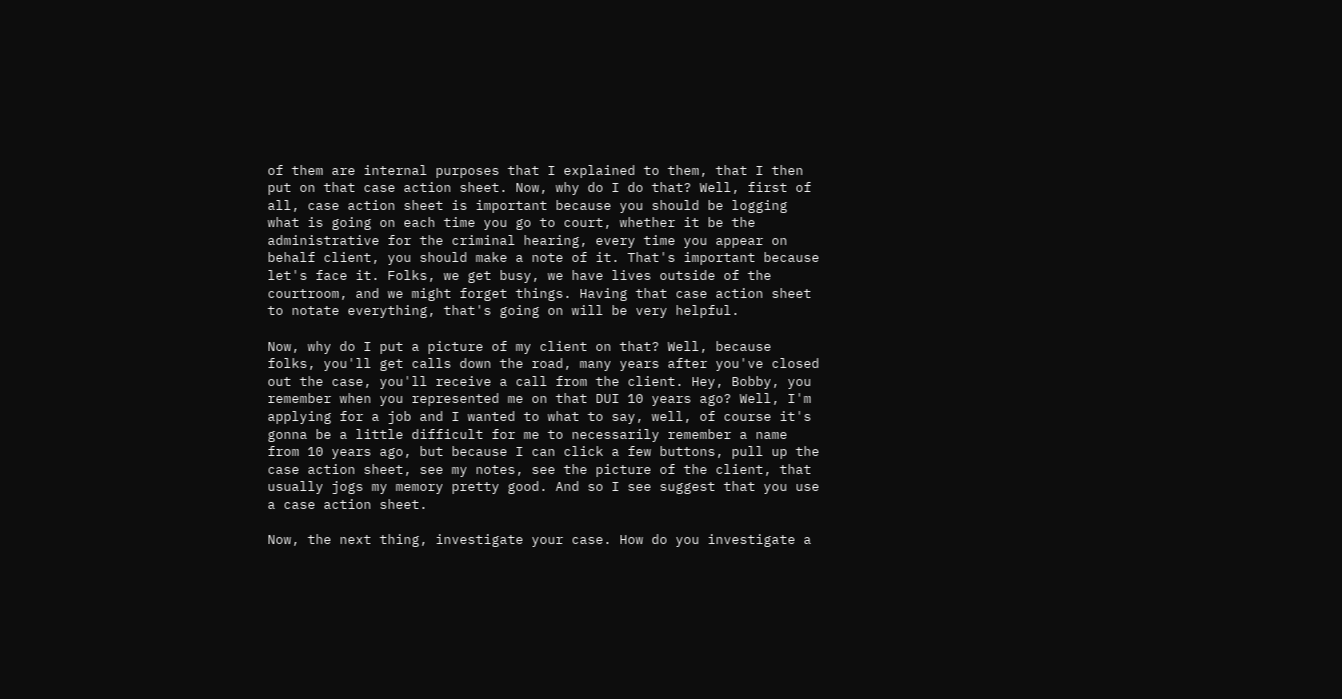of them are internal purposes that I explained to them, that I then put on that case action sheet. Now, why do I do that? Well, first of all, case action sheet is important because you should be logging what is going on each time you go to court, whether it be the administrative for the criminal hearing, every time you appear on behalf client, you should make a note of it. That's important because let's face it. Folks, we get busy, we have lives outside of the courtroom, and we might forget things. Having that case action sheet to notate everything, that's going on will be very helpful.

Now, why do I put a picture of my client on that? Well, because folks, you'll get calls down the road, many years after you've closed out the case, you'll receive a call from the client. Hey, Bobby, you remember when you represented me on that DUI 10 years ago? Well, I'm applying for a job and I wanted to what to say, well, of course it's gonna be a little difficult for me to necessarily remember a name from 10 years ago, but because I can click a few buttons, pull up the case action sheet, see my notes, see the picture of the client, that usually jogs my memory pretty good. And so I see suggest that you use a case action sheet.

Now, the next thing, investigate your case. How do you investigate a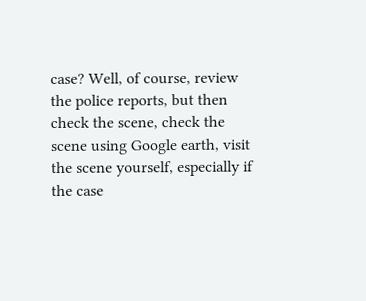case? Well, of course, review the police reports, but then check the scene, check the scene using Google earth, visit the scene yourself, especially if the case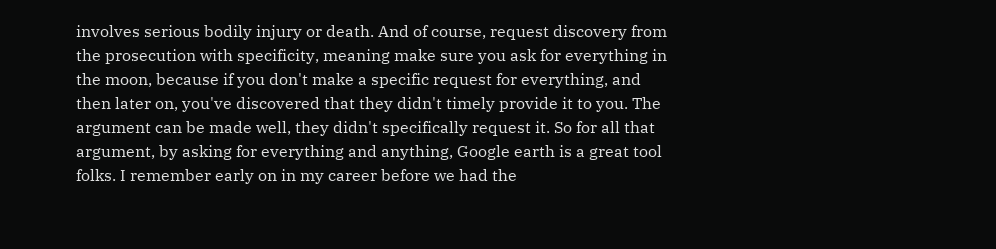involves serious bodily injury or death. And of course, request discovery from the prosecution with specificity, meaning make sure you ask for everything in the moon, because if you don't make a specific request for everything, and then later on, you've discovered that they didn't timely provide it to you. The argument can be made well, they didn't specifically request it. So for all that argument, by asking for everything and anything, Google earth is a great tool folks. I remember early on in my career before we had the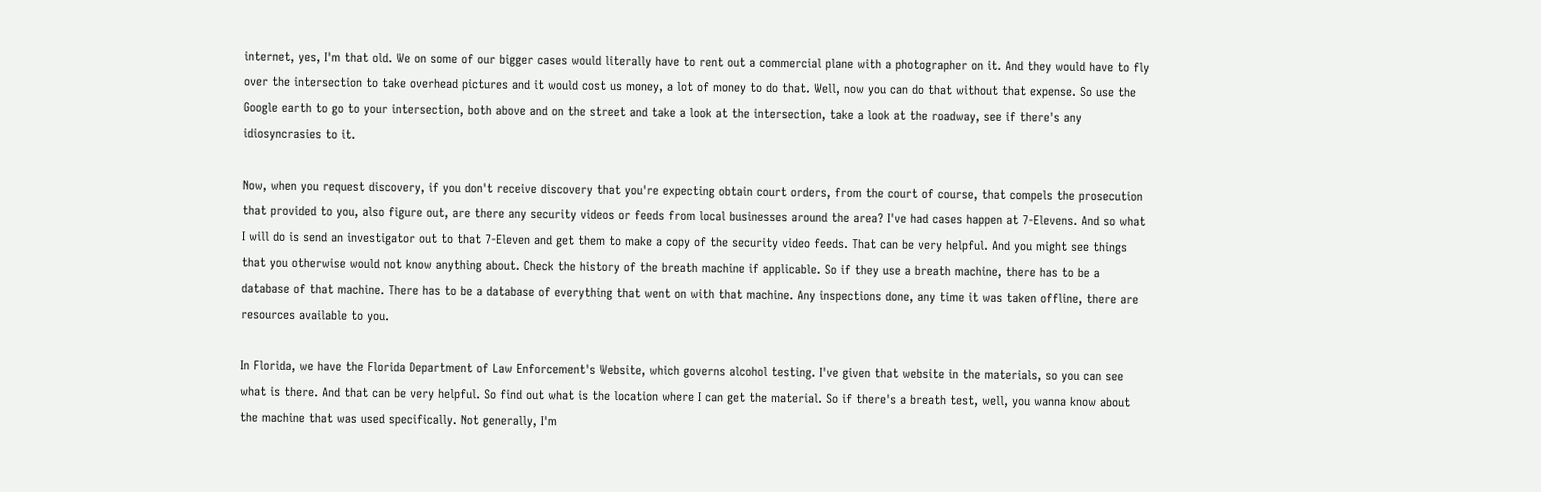internet, yes, I'm that old. We on some of our bigger cases would literally have to rent out a commercial plane with a photographer on it. And they would have to fly over the intersection to take overhead pictures and it would cost us money, a lot of money to do that. Well, now you can do that without that expense. So use the Google earth to go to your intersection, both above and on the street and take a look at the intersection, take a look at the roadway, see if there's any idiosyncrasies to it.

Now, when you request discovery, if you don't receive discovery that you're expecting obtain court orders, from the court of course, that compels the prosecution that provided to you, also figure out, are there any security videos or feeds from local businesses around the area? I've had cases happen at 7-Elevens. And so what I will do is send an investigator out to that 7-Eleven and get them to make a copy of the security video feeds. That can be very helpful. And you might see things that you otherwise would not know anything about. Check the history of the breath machine if applicable. So if they use a breath machine, there has to be a database of that machine. There has to be a database of everything that went on with that machine. Any inspections done, any time it was taken offline, there are resources available to you.

In Florida, we have the Florida Department of Law Enforcement's Website, which governs alcohol testing. I've given that website in the materials, so you can see what is there. And that can be very helpful. So find out what is the location where I can get the material. So if there's a breath test, well, you wanna know about the machine that was used specifically. Not generally, I'm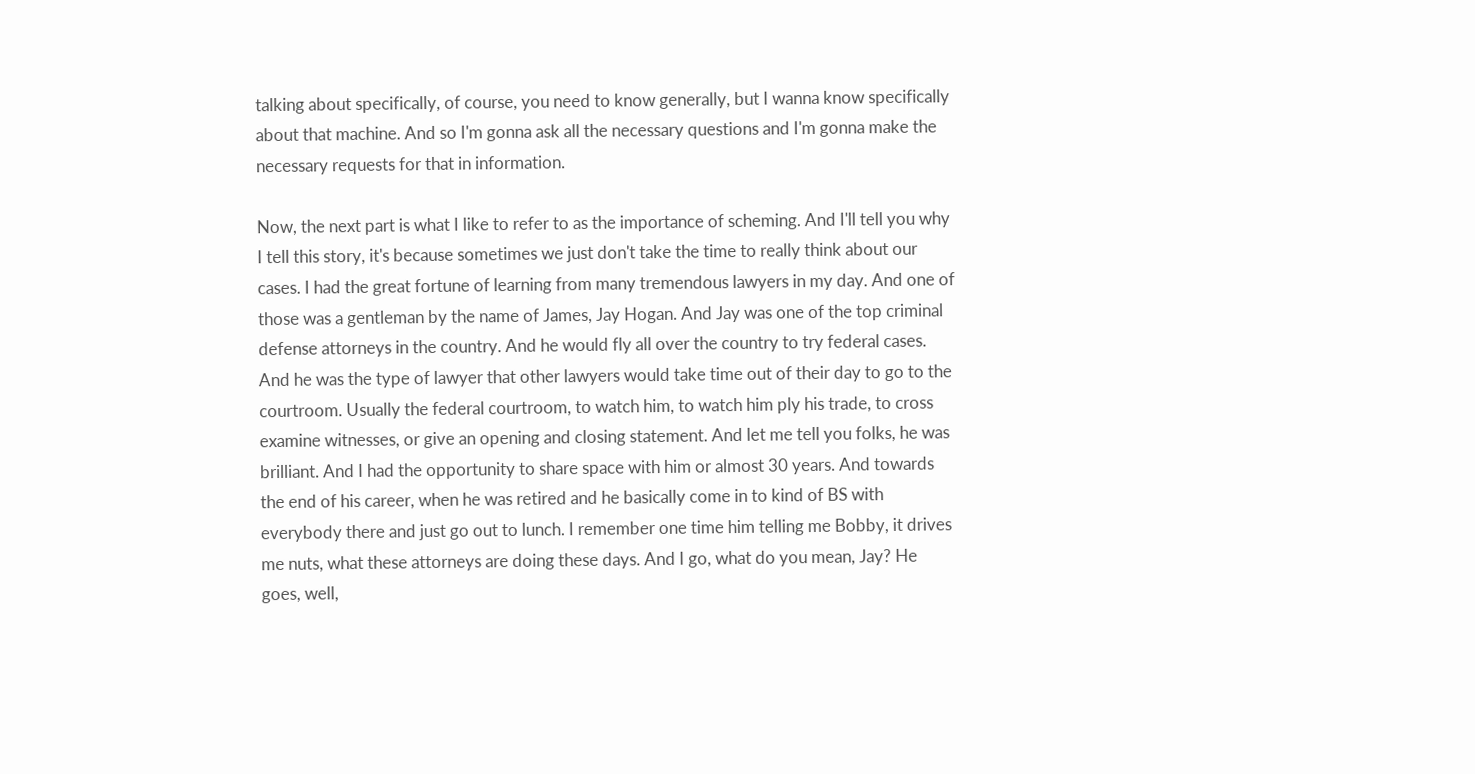talking about specifically, of course, you need to know generally, but I wanna know specifically about that machine. And so I'm gonna ask all the necessary questions and I'm gonna make the necessary requests for that in information.

Now, the next part is what I like to refer to as the importance of scheming. And I'll tell you why I tell this story, it's because sometimes we just don't take the time to really think about our cases. I had the great fortune of learning from many tremendous lawyers in my day. And one of those was a gentleman by the name of James, Jay Hogan. And Jay was one of the top criminal defense attorneys in the country. And he would fly all over the country to try federal cases. And he was the type of lawyer that other lawyers would take time out of their day to go to the courtroom. Usually the federal courtroom, to watch him, to watch him ply his trade, to cross examine witnesses, or give an opening and closing statement. And let me tell you folks, he was brilliant. And I had the opportunity to share space with him or almost 30 years. And towards the end of his career, when he was retired and he basically come in to kind of BS with everybody there and just go out to lunch. I remember one time him telling me Bobby, it drives me nuts, what these attorneys are doing these days. And I go, what do you mean, Jay? He goes, well,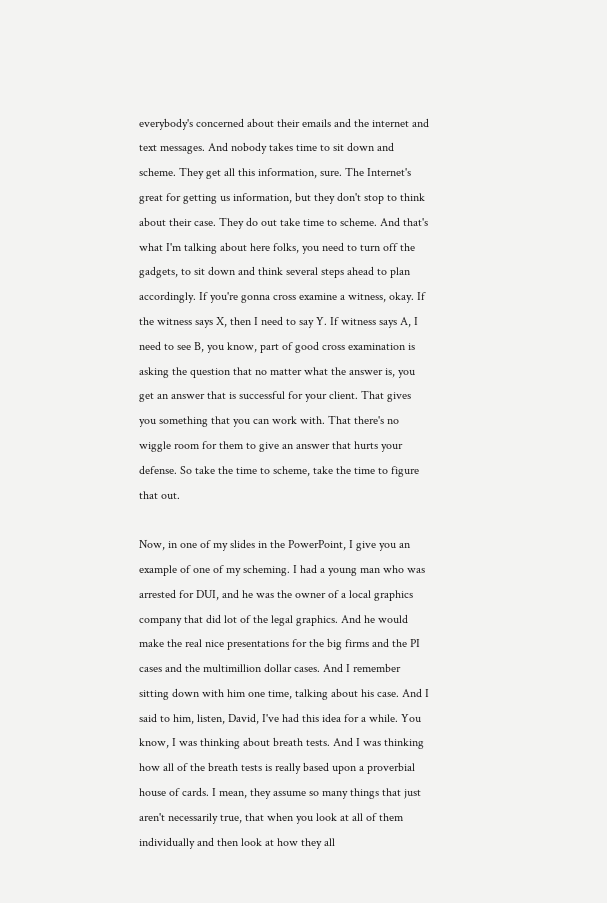everybody's concerned about their emails and the internet and text messages. And nobody takes time to sit down and scheme. They get all this information, sure. The Internet's great for getting us information, but they don't stop to think about their case. They do out take time to scheme. And that's what I'm talking about here folks, you need to turn off the gadgets, to sit down and think several steps ahead to plan accordingly. If you're gonna cross examine a witness, okay. If the witness says X, then I need to say Y. If witness says A, I need to see B, you know, part of good cross examination is asking the question that no matter what the answer is, you get an answer that is successful for your client. That gives you something that you can work with. That there's no wiggle room for them to give an answer that hurts your defense. So take the time to scheme, take the time to figure that out.

Now, in one of my slides in the PowerPoint, I give you an example of one of my scheming. I had a young man who was arrested for DUI, and he was the owner of a local graphics company that did lot of the legal graphics. And he would make the real nice presentations for the big firms and the PI cases and the multimillion dollar cases. And I remember sitting down with him one time, talking about his case. And I said to him, listen, David, I've had this idea for a while. You know, I was thinking about breath tests. And I was thinking how all of the breath tests is really based upon a proverbial house of cards. I mean, they assume so many things that just aren't necessarily true, that when you look at all of them individually and then look at how they all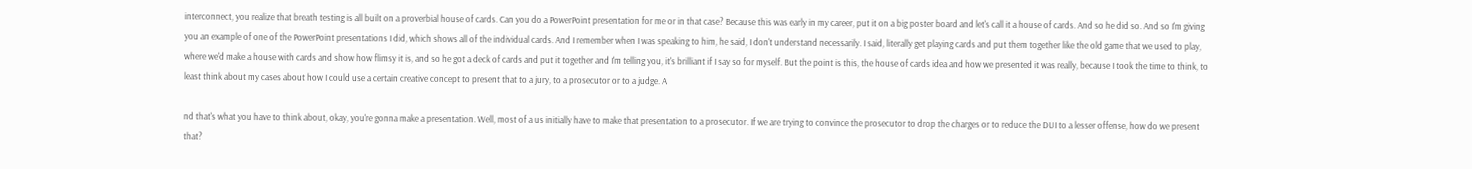interconnect, you realize that breath testing is all built on a proverbial house of cards. Can you do a PowerPoint presentation for me or in that case? Because this was early in my career, put it on a big poster board and let's call it a house of cards. And so he did so. And so I'm giving you an example of one of the PowerPoint presentations I did, which shows all of the individual cards. And I remember when I was speaking to him, he said, I don't understand necessarily. I said, literally get playing cards and put them together like the old game that we used to play, where we'd make a house with cards and show how flimsy it is, and so he got a deck of cards and put it together and I'm telling you, it's brilliant if I say so for myself. But the point is this, the house of cards idea and how we presented it was really, because I took the time to think, to least think about my cases about how I could use a certain creative concept to present that to a jury, to a prosecutor or to a judge. A

nd that's what you have to think about, okay, you're gonna make a presentation. Well, most of a us initially have to make that presentation to a prosecutor. If we are trying to convince the prosecutor to drop the charges or to reduce the DUI to a lesser offense, how do we present that?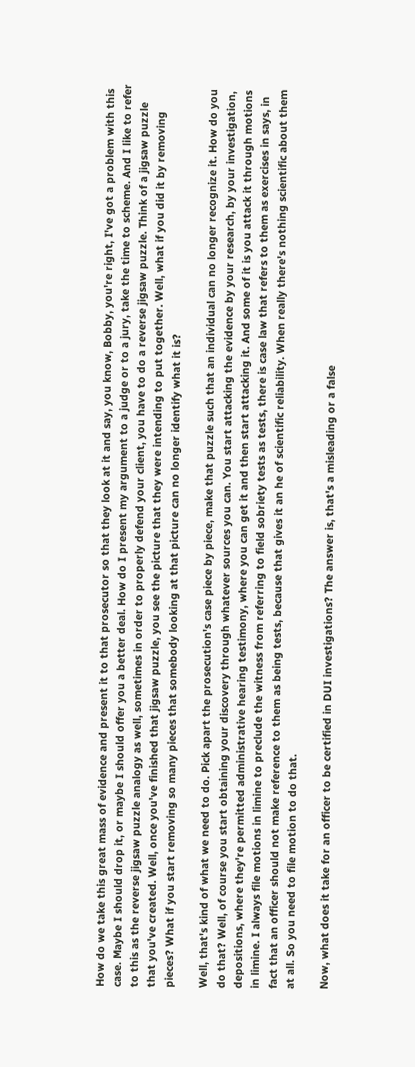How do we take this great mass of evidence and present it to that prosecutor so that they look at it and say, you know, Bobby, you're right, I've got a problem with this case. Maybe I should drop it, or maybe I should offer you a better deal. How do I present my argument to a judge or to a jury, take the time to scheme. And I like to refer to this as the reverse jigsaw puzzle analogy as well, sometimes in order to properly defend your client, you have to do a reverse jigsaw puzzle. Think of a jigsaw puzzle that you've created. Well, once you've finished that jigsaw puzzle, you see the picture that they were intending to put together. Well, what if you did it by removing pieces? What if you start removing so many pieces that somebody looking at that picture can no longer identify what it is?

Well, that's kind of what we need to do. Pick apart the prosecution's case piece by piece, make that puzzle such that an individual can no longer recognize it. How do you do that? Well, of course you start obtaining your discovery through whatever sources you can. You start attacking the evidence by your research, by your investigation, depositions, where they're permitted administrative hearing testimony, where you can get it and then start attacking it. And some of it is you attack it through motions in limine. I always file motions in limine to preclude the witness from referring to field sobriety tests as tests, there is case law that refers to them as exercises in says, in fact that an officer should not make reference to them as being tests, because that gives it an he of scientific reliability. When really there's nothing scientific about them at all. So you need to file motion to do that.

Now, what does it take for an officer to be certified in DUI investigations? The answer is, that's a misleading or a false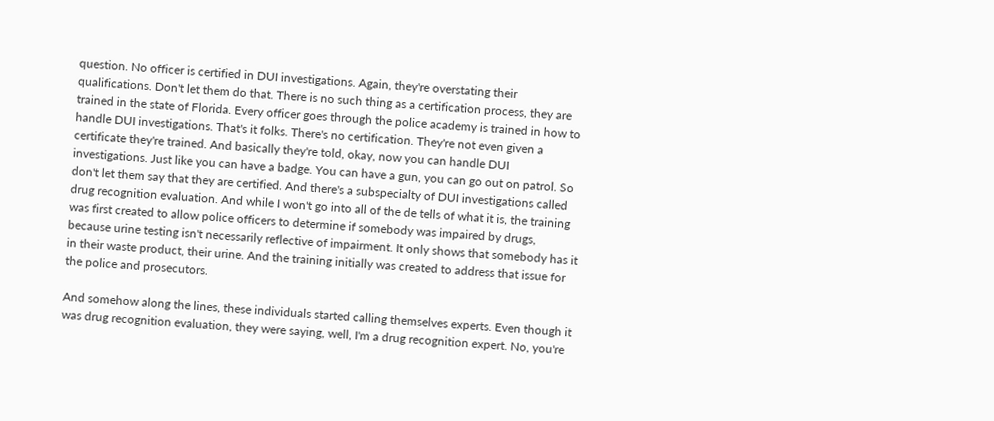question. No officer is certified in DUI investigations. Again, they're overstating their qualifications. Don't let them do that. There is no such thing as a certification process, they are trained in the state of Florida. Every officer goes through the police academy is trained in how to handle DUI investigations. That's it folks. There's no certification. They're not even given a certificate they're trained. And basically they're told, okay, now you can handle DUI investigations. Just like you can have a badge. You can have a gun, you can go out on patrol. So don't let them say that they are certified. And there's a subspecialty of DUI investigations called drug recognition evaluation. And while I won't go into all of the de tells of what it is, the training was first created to allow police officers to determine if somebody was impaired by drugs, because urine testing isn't necessarily reflective of impairment. It only shows that somebody has it in their waste product, their urine. And the training initially was created to address that issue for the police and prosecutors.

And somehow along the lines, these individuals started calling themselves experts. Even though it was drug recognition evaluation, they were saying, well, I'm a drug recognition expert. No, you're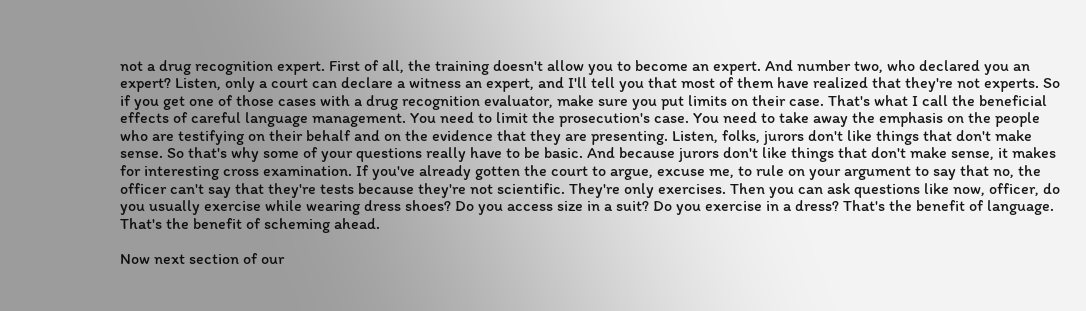not a drug recognition expert. First of all, the training doesn't allow you to become an expert. And number two, who declared you an expert? Listen, only a court can declare a witness an expert, and I'll tell you that most of them have realized that they're not experts. So if you get one of those cases with a drug recognition evaluator, make sure you put limits on their case. That's what I call the beneficial effects of careful language management. You need to limit the prosecution's case. You need to take away the emphasis on the people who are testifying on their behalf and on the evidence that they are presenting. Listen, folks, jurors don't like things that don't make sense. So that's why some of your questions really have to be basic. And because jurors don't like things that don't make sense, it makes for interesting cross examination. If you've already gotten the court to argue, excuse me, to rule on your argument to say that no, the officer can't say that they're tests because they're not scientific. They're only exercises. Then you can ask questions like now, officer, do you usually exercise while wearing dress shoes? Do you access size in a suit? Do you exercise in a dress? That's the benefit of language. That's the benefit of scheming ahead.

Now next section of our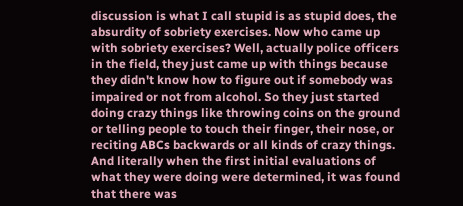discussion is what I call stupid is as stupid does, the absurdity of sobriety exercises. Now who came up with sobriety exercises? Well, actually police officers in the field, they just came up with things because they didn't know how to figure out if somebody was impaired or not from alcohol. So they just started doing crazy things like throwing coins on the ground or telling people to touch their finger, their nose, or reciting ABCs backwards or all kinds of crazy things. And literally when the first initial evaluations of what they were doing were determined, it was found that there was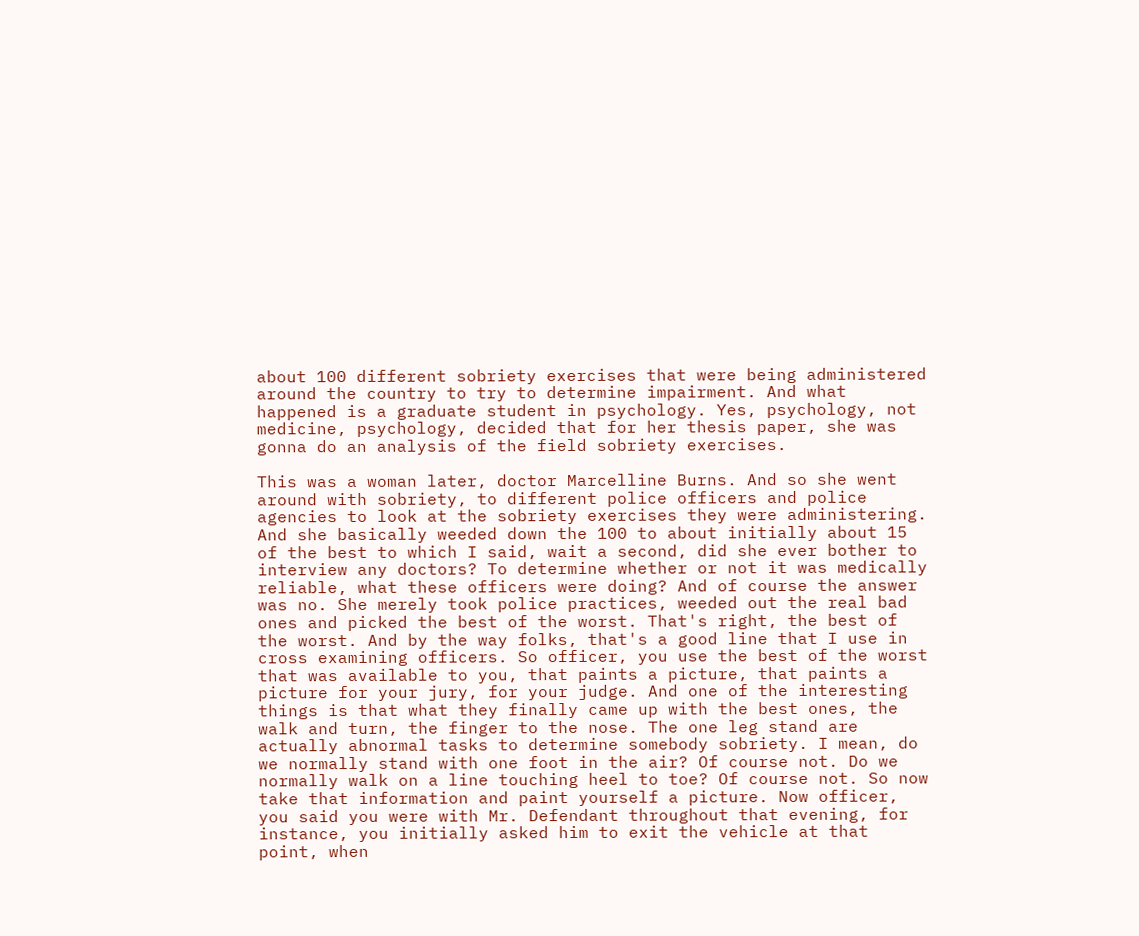about 100 different sobriety exercises that were being administered around the country to try to determine impairment. And what happened is a graduate student in psychology. Yes, psychology, not medicine, psychology, decided that for her thesis paper, she was gonna do an analysis of the field sobriety exercises.

This was a woman later, doctor Marcelline Burns. And so she went around with sobriety, to different police officers and police agencies to look at the sobriety exercises they were administering. And she basically weeded down the 100 to about initially about 15 of the best to which I said, wait a second, did she ever bother to interview any doctors? To determine whether or not it was medically reliable, what these officers were doing? And of course the answer was no. She merely took police practices, weeded out the real bad ones and picked the best of the worst. That's right, the best of the worst. And by the way folks, that's a good line that I use in cross examining officers. So officer, you use the best of the worst that was available to you, that paints a picture, that paints a picture for your jury, for your judge. And one of the interesting things is that what they finally came up with the best ones, the walk and turn, the finger to the nose. The one leg stand are actually abnormal tasks to determine somebody sobriety. I mean, do we normally stand with one foot in the air? Of course not. Do we normally walk on a line touching heel to toe? Of course not. So now take that information and paint yourself a picture. Now officer, you said you were with Mr. Defendant throughout that evening, for instance, you initially asked him to exit the vehicle at that point, when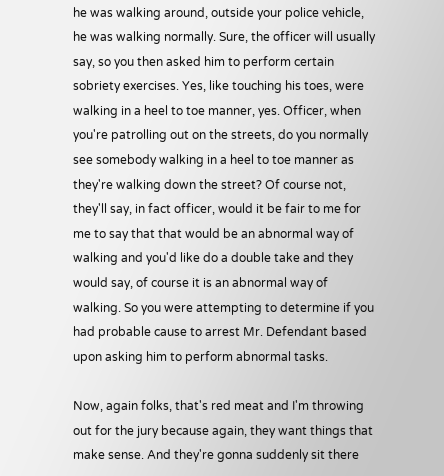he was walking around, outside your police vehicle, he was walking normally. Sure, the officer will usually say, so you then asked him to perform certain sobriety exercises. Yes, like touching his toes, were walking in a heel to toe manner, yes. Officer, when you're patrolling out on the streets, do you normally see somebody walking in a heel to toe manner as they're walking down the street? Of course not, they'll say, in fact officer, would it be fair to me for me to say that that would be an abnormal way of walking and you'd like do a double take and they would say, of course it is an abnormal way of walking. So you were attempting to determine if you had probable cause to arrest Mr. Defendant based upon asking him to perform abnormal tasks.

Now, again folks, that's red meat and I'm throwing out for the jury because again, they want things that make sense. And they're gonna suddenly sit there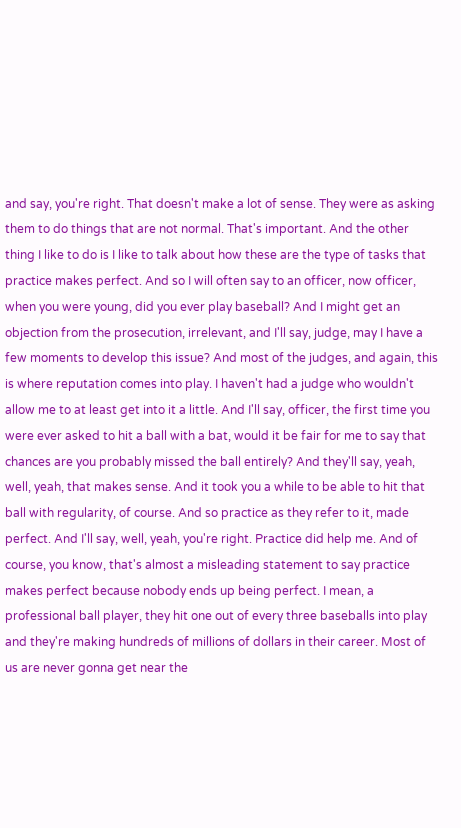and say, you're right. That doesn't make a lot of sense. They were as asking them to do things that are not normal. That's important. And the other thing I like to do is I like to talk about how these are the type of tasks that practice makes perfect. And so I will often say to an officer, now officer, when you were young, did you ever play baseball? And I might get an objection from the prosecution, irrelevant, and I'll say, judge, may I have a few moments to develop this issue? And most of the judges, and again, this is where reputation comes into play. I haven't had a judge who wouldn't allow me to at least get into it a little. And I'll say, officer, the first time you were ever asked to hit a ball with a bat, would it be fair for me to say that chances are you probably missed the ball entirely? And they'll say, yeah, well, yeah, that makes sense. And it took you a while to be able to hit that ball with regularity, of course. And so practice as they refer to it, made perfect. And I'll say, well, yeah, you're right. Practice did help me. And of course, you know, that's almost a misleading statement to say practice makes perfect because nobody ends up being perfect. I mean, a professional ball player, they hit one out of every three baseballs into play and they're making hundreds of millions of dollars in their career. Most of us are never gonna get near the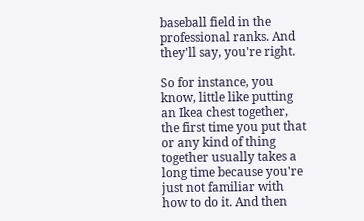baseball field in the professional ranks. And they'll say, you're right.

So for instance, you know, little like putting an Ikea chest together, the first time you put that or any kind of thing together usually takes a long time because you're just not familiar with how to do it. And then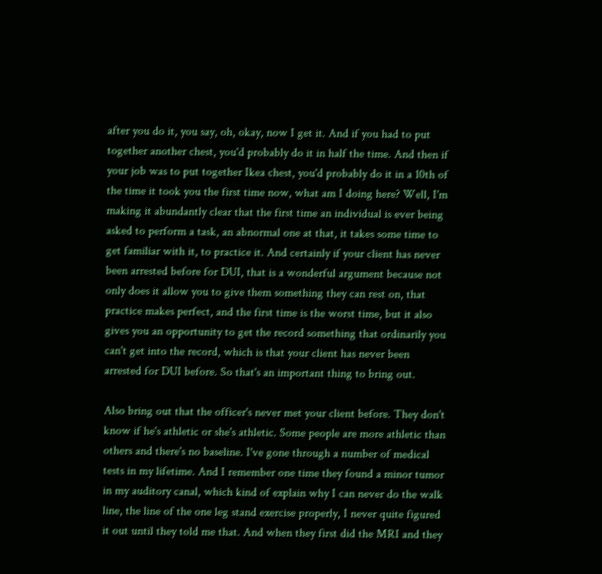after you do it, you say, oh, okay, now I get it. And if you had to put together another chest, you'd probably do it in half the time. And then if your job was to put together Ikea chest, you'd probably do it in a 10th of the time it took you the first time now, what am I doing here? Well, I'm making it abundantly clear that the first time an individual is ever being asked to perform a task, an abnormal one at that, it takes some time to get familiar with it, to practice it. And certainly if your client has never been arrested before for DUI, that is a wonderful argument because not only does it allow you to give them something they can rest on, that practice makes perfect, and the first time is the worst time, but it also gives you an opportunity to get the record something that ordinarily you can't get into the record, which is that your client has never been arrested for DUI before. So that's an important thing to bring out.

Also bring out that the officer's never met your client before. They don't know if he's athletic or she's athletic. Some people are more athletic than others and there's no baseline. I've gone through a number of medical tests in my lifetime. And I remember one time they found a minor tumor in my auditory canal, which kind of explain why I can never do the walk line, the line of the one leg stand exercise properly, I never quite figured it out until they told me that. And when they first did the MRI and they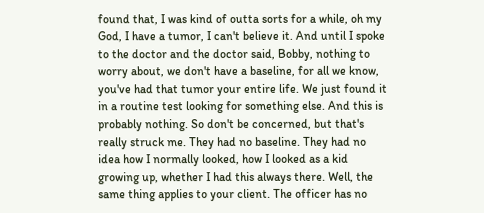found that, I was kind of outta sorts for a while, oh my God, I have a tumor, I can't believe it. And until I spoke to the doctor and the doctor said, Bobby, nothing to worry about, we don't have a baseline, for all we know, you've had that tumor your entire life. We just found it in a routine test looking for something else. And this is probably nothing. So don't be concerned, but that's really struck me. They had no baseline. They had no idea how I normally looked, how I looked as a kid growing up, whether I had this always there. Well, the same thing applies to your client. The officer has no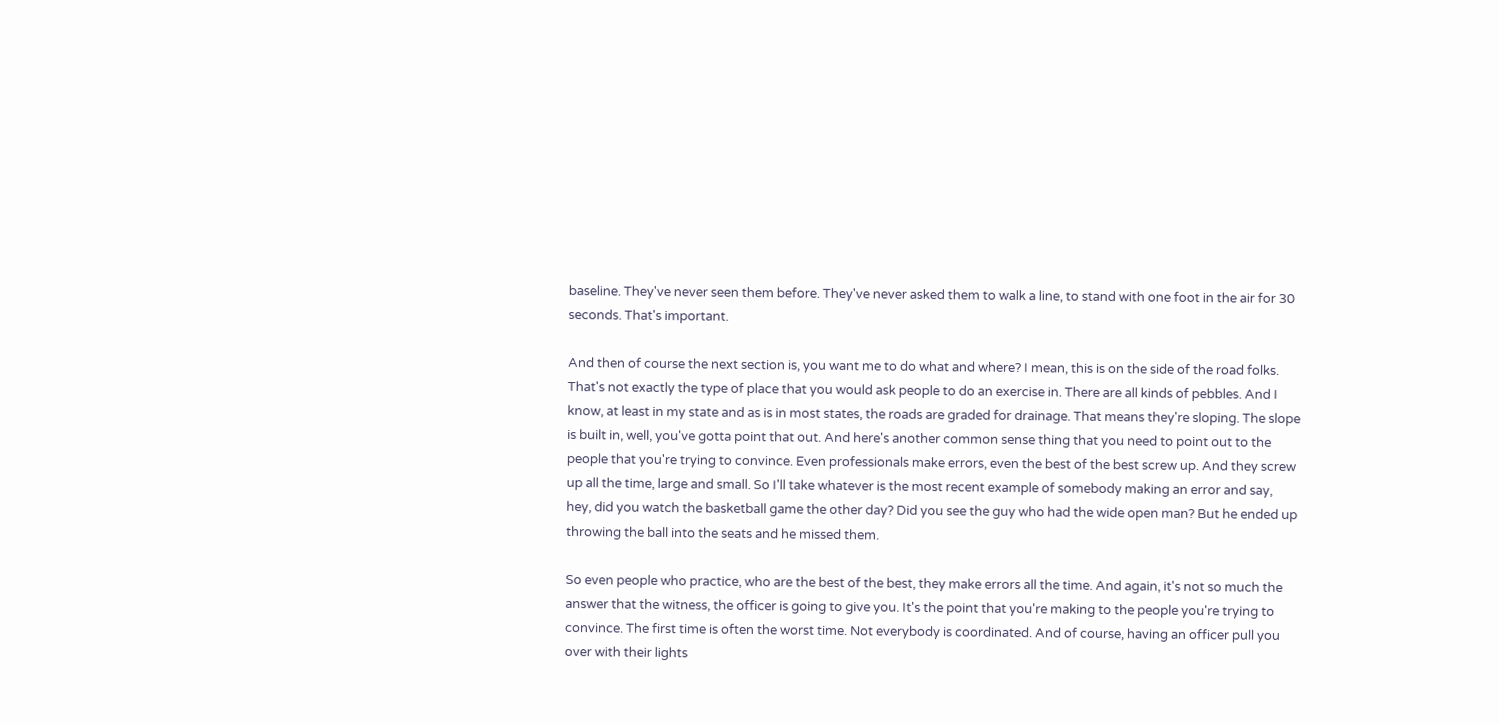baseline. They've never seen them before. They've never asked them to walk a line, to stand with one foot in the air for 30 seconds. That's important.

And then of course the next section is, you want me to do what and where? I mean, this is on the side of the road folks. That's not exactly the type of place that you would ask people to do an exercise in. There are all kinds of pebbles. And I know, at least in my state and as is in most states, the roads are graded for drainage. That means they're sloping. The slope is built in, well, you've gotta point that out. And here's another common sense thing that you need to point out to the people that you're trying to convince. Even professionals make errors, even the best of the best screw up. And they screw up all the time, large and small. So I'll take whatever is the most recent example of somebody making an error and say, hey, did you watch the basketball game the other day? Did you see the guy who had the wide open man? But he ended up throwing the ball into the seats and he missed them.

So even people who practice, who are the best of the best, they make errors all the time. And again, it's not so much the answer that the witness, the officer is going to give you. It's the point that you're making to the people you're trying to convince. The first time is often the worst time. Not everybody is coordinated. And of course, having an officer pull you over with their lights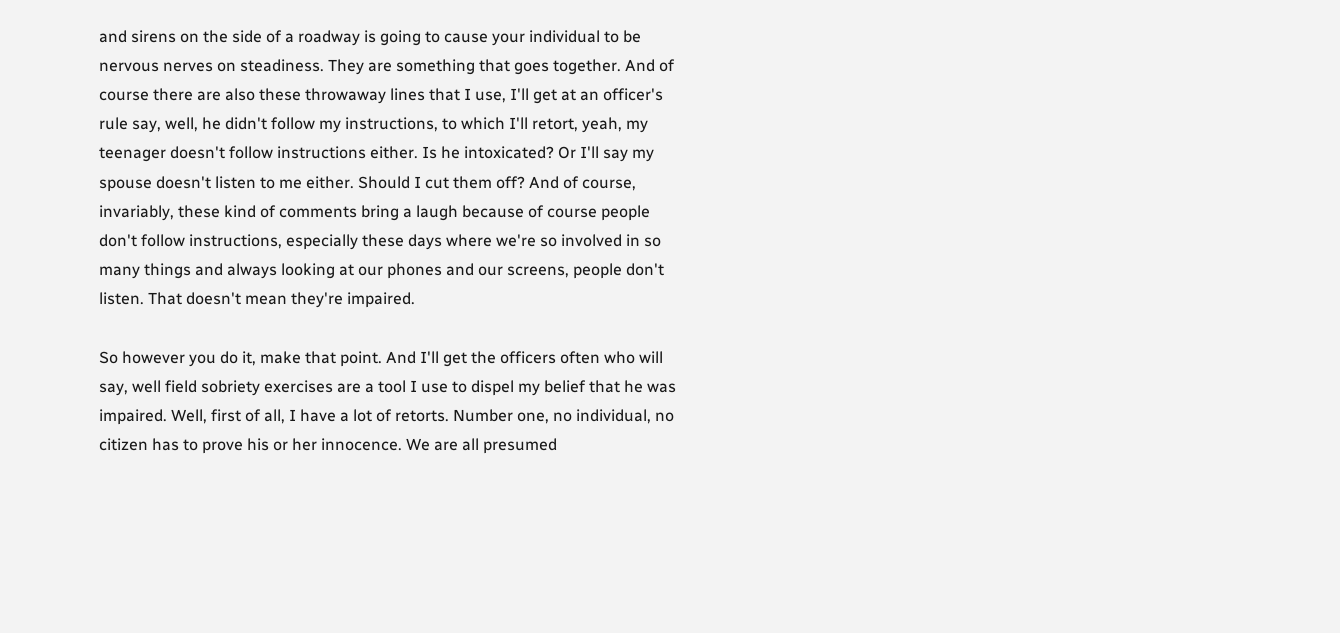and sirens on the side of a roadway is going to cause your individual to be nervous nerves on steadiness. They are something that goes together. And of course there are also these throwaway lines that I use, I'll get at an officer's rule say, well, he didn't follow my instructions, to which I'll retort, yeah, my teenager doesn't follow instructions either. Is he intoxicated? Or I'll say my spouse doesn't listen to me either. Should I cut them off? And of course, invariably, these kind of comments bring a laugh because of course people don't follow instructions, especially these days where we're so involved in so many things and always looking at our phones and our screens, people don't listen. That doesn't mean they're impaired.

So however you do it, make that point. And I'll get the officers often who will say, well field sobriety exercises are a tool I use to dispel my belief that he was impaired. Well, first of all, I have a lot of retorts. Number one, no individual, no citizen has to prove his or her innocence. We are all presumed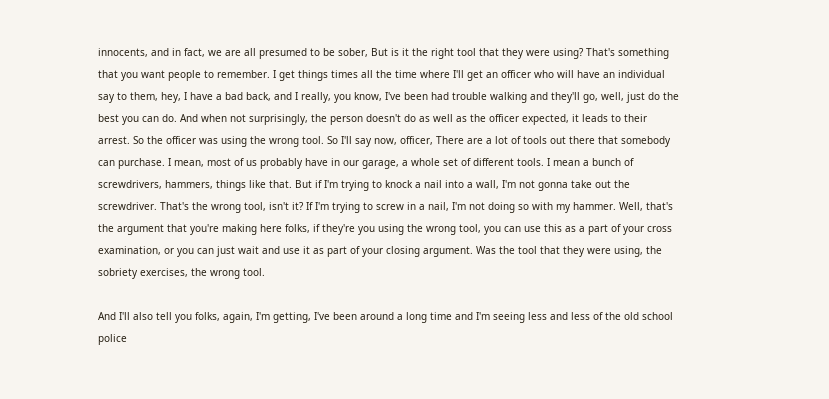innocents, and in fact, we are all presumed to be sober, But is it the right tool that they were using? That's something that you want people to remember. I get things times all the time where I'll get an officer who will have an individual say to them, hey, I have a bad back, and I really, you know, I've been had trouble walking and they'll go, well, just do the best you can do. And when not surprisingly, the person doesn't do as well as the officer expected, it leads to their arrest. So the officer was using the wrong tool. So I'll say now, officer, There are a lot of tools out there that somebody can purchase. I mean, most of us probably have in our garage, a whole set of different tools. I mean a bunch of screwdrivers, hammers, things like that. But if I'm trying to knock a nail into a wall, I'm not gonna take out the screwdriver. That's the wrong tool, isn't it? If I'm trying to screw in a nail, I'm not doing so with my hammer. Well, that's the argument that you're making here folks, if they're you using the wrong tool, you can use this as a part of your cross examination, or you can just wait and use it as part of your closing argument. Was the tool that they were using, the sobriety exercises, the wrong tool.

And I'll also tell you folks, again, I'm getting, I've been around a long time and I'm seeing less and less of the old school police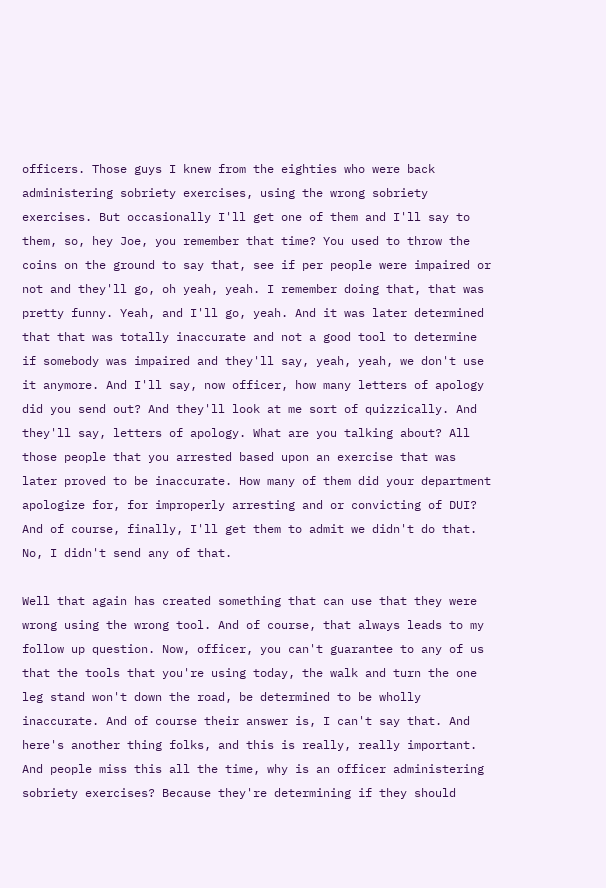officers. Those guys I knew from the eighties who were back administering sobriety exercises, using the wrong sobriety exercises. But occasionally I'll get one of them and I'll say to them, so, hey Joe, you remember that time? You used to throw the coins on the ground to say that, see if per people were impaired or not and they'll go, oh yeah, yeah. I remember doing that, that was pretty funny. Yeah, and I'll go, yeah. And it was later determined that that was totally inaccurate and not a good tool to determine if somebody was impaired and they'll say, yeah, yeah, we don't use it anymore. And I'll say, now officer, how many letters of apology did you send out? And they'll look at me sort of quizzically. And they'll say, letters of apology. What are you talking about? All those people that you arrested based upon an exercise that was later proved to be inaccurate. How many of them did your department apologize for, for improperly arresting and or convicting of DUI? And of course, finally, I'll get them to admit we didn't do that. No, I didn't send any of that.

Well that again has created something that can use that they were wrong using the wrong tool. And of course, that always leads to my follow up question. Now, officer, you can't guarantee to any of us that the tools that you're using today, the walk and turn the one leg stand won't down the road, be determined to be wholly inaccurate. And of course their answer is, I can't say that. And here's another thing folks, and this is really, really important. And people miss this all the time, why is an officer administering sobriety exercises? Because they're determining if they should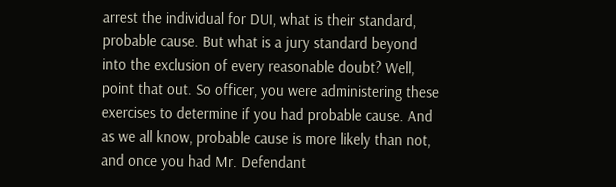arrest the individual for DUI, what is their standard, probable cause. But what is a jury standard beyond into the exclusion of every reasonable doubt? Well, point that out. So officer, you were administering these exercises to determine if you had probable cause. And as we all know, probable cause is more likely than not, and once you had Mr. Defendant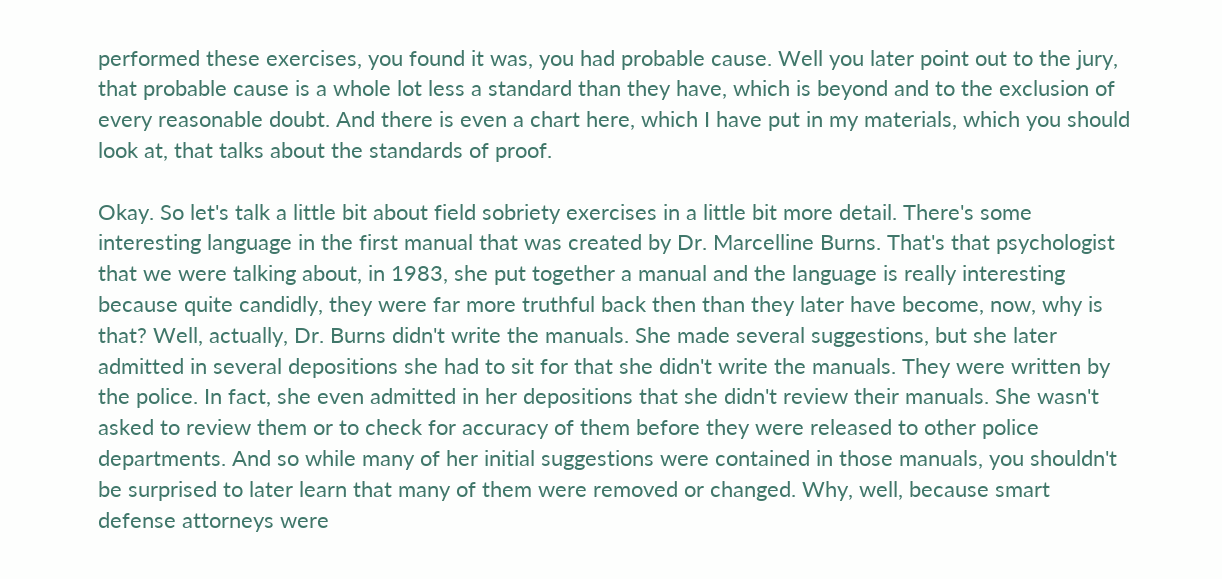performed these exercises, you found it was, you had probable cause. Well you later point out to the jury, that probable cause is a whole lot less a standard than they have, which is beyond and to the exclusion of every reasonable doubt. And there is even a chart here, which I have put in my materials, which you should look at, that talks about the standards of proof.

Okay. So let's talk a little bit about field sobriety exercises in a little bit more detail. There's some interesting language in the first manual that was created by Dr. Marcelline Burns. That's that psychologist that we were talking about, in 1983, she put together a manual and the language is really interesting because quite candidly, they were far more truthful back then than they later have become, now, why is that? Well, actually, Dr. Burns didn't write the manuals. She made several suggestions, but she later admitted in several depositions she had to sit for that she didn't write the manuals. They were written by the police. In fact, she even admitted in her depositions that she didn't review their manuals. She wasn't asked to review them or to check for accuracy of them before they were released to other police departments. And so while many of her initial suggestions were contained in those manuals, you shouldn't be surprised to later learn that many of them were removed or changed. Why, well, because smart defense attorneys were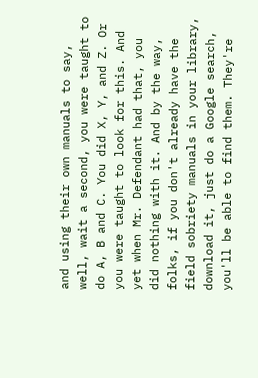and using their own manuals to say, well, wait a second, you were taught to do A, B and C. You did X, Y, and Z. Or you were taught to look for this. And yet when Mr. Defendant had that, you did nothing with it. And by the way, folks, if you don't already have the field sobriety manuals in your library, download it, just do a Google search, you'll be able to find them. They're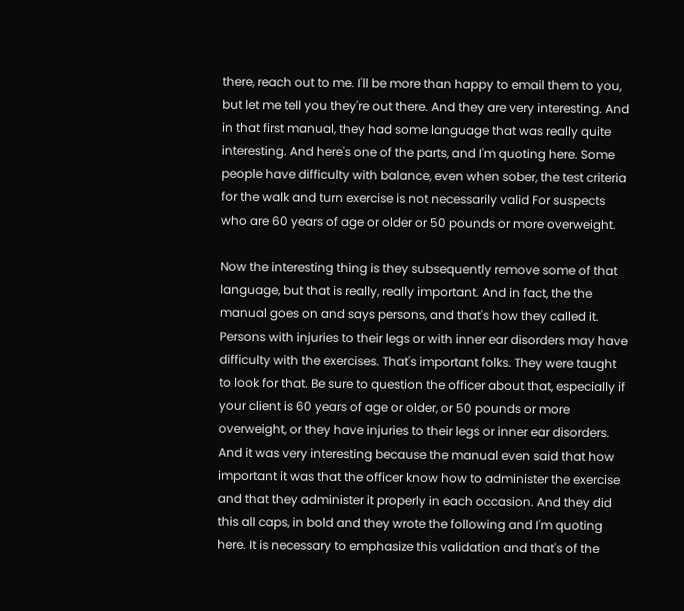there, reach out to me. I'll be more than happy to email them to you, but let me tell you they're out there. And they are very interesting. And in that first manual, they had some language that was really quite interesting. And here's one of the parts, and I'm quoting here. Some people have difficulty with balance, even when sober, the test criteria for the walk and turn exercise is not necessarily valid For suspects who are 60 years of age or older or 50 pounds or more overweight.

Now the interesting thing is they subsequently remove some of that language, but that is really, really important. And in fact, the the manual goes on and says persons, and that's how they called it. Persons with injuries to their legs or with inner ear disorders may have difficulty with the exercises. That's important folks. They were taught to look for that. Be sure to question the officer about that, especially if your client is 60 years of age or older, or 50 pounds or more overweight, or they have injuries to their legs or inner ear disorders. And it was very interesting because the manual even said that how important it was that the officer know how to administer the exercise and that they administer it properly in each occasion. And they did this all caps, in bold and they wrote the following and I'm quoting here. It is necessary to emphasize this validation and that's of the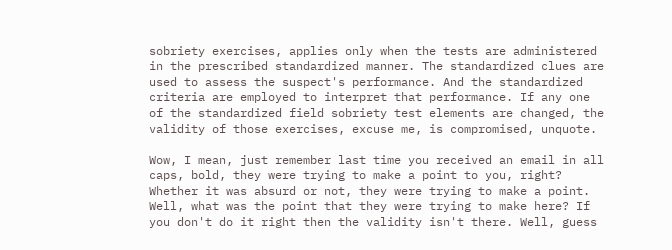sobriety exercises, applies only when the tests are administered in the prescribed standardized manner. The standardized clues are used to assess the suspect's performance. And the standardized criteria are employed to interpret that performance. If any one of the standardized field sobriety test elements are changed, the validity of those exercises, excuse me, is compromised, unquote.

Wow, I mean, just remember last time you received an email in all caps, bold, they were trying to make a point to you, right? Whether it was absurd or not, they were trying to make a point. Well, what was the point that they were trying to make here? If you don't do it right then the validity isn't there. Well, guess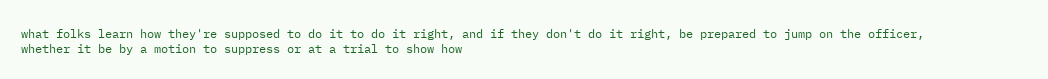what folks learn how they're supposed to do it to do it right, and if they don't do it right, be prepared to jump on the officer, whether it be by a motion to suppress or at a trial to show how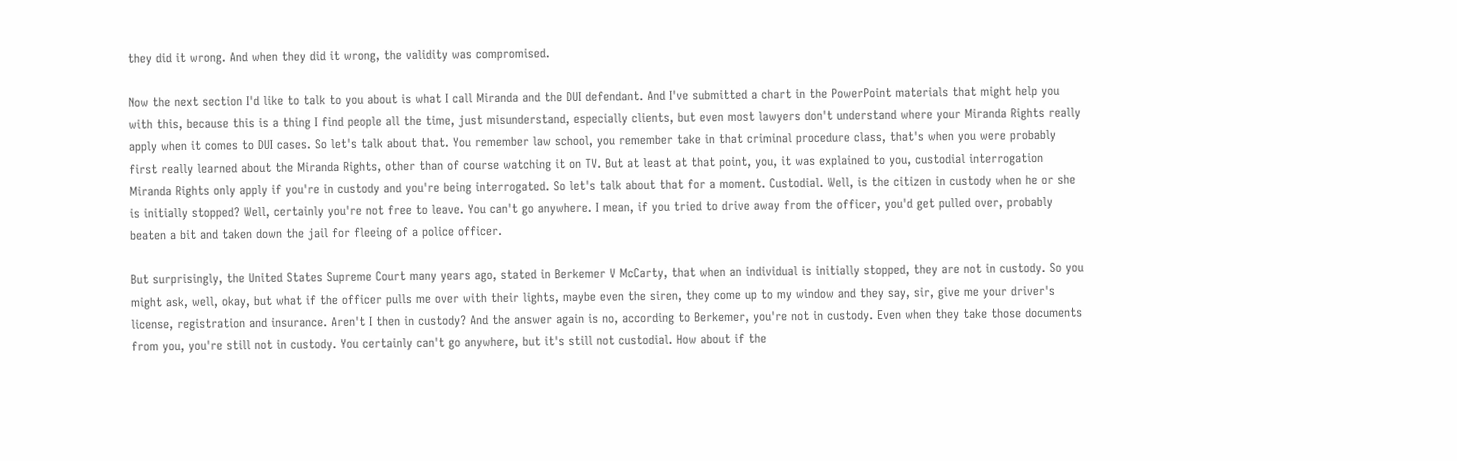they did it wrong. And when they did it wrong, the validity was compromised.

Now the next section I'd like to talk to you about is what I call Miranda and the DUI defendant. And I've submitted a chart in the PowerPoint materials that might help you with this, because this is a thing I find people all the time, just misunderstand, especially clients, but even most lawyers don't understand where your Miranda Rights really apply when it comes to DUI cases. So let's talk about that. You remember law school, you remember take in that criminal procedure class, that's when you were probably first really learned about the Miranda Rights, other than of course watching it on TV. But at least at that point, you, it was explained to you, custodial interrogation Miranda Rights only apply if you're in custody and you're being interrogated. So let's talk about that for a moment. Custodial. Well, is the citizen in custody when he or she is initially stopped? Well, certainly you're not free to leave. You can't go anywhere. I mean, if you tried to drive away from the officer, you'd get pulled over, probably beaten a bit and taken down the jail for fleeing of a police officer.

But surprisingly, the United States Supreme Court many years ago, stated in Berkemer V McCarty, that when an individual is initially stopped, they are not in custody. So you might ask, well, okay, but what if the officer pulls me over with their lights, maybe even the siren, they come up to my window and they say, sir, give me your driver's license, registration and insurance. Aren't I then in custody? And the answer again is no, according to Berkemer, you're not in custody. Even when they take those documents from you, you're still not in custody. You certainly can't go anywhere, but it's still not custodial. How about if the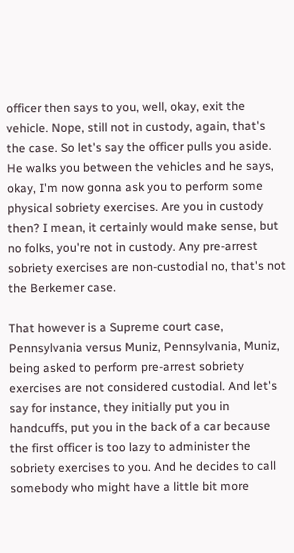officer then says to you, well, okay, exit the vehicle. Nope, still not in custody, again, that's the case. So let's say the officer pulls you aside. He walks you between the vehicles and he says, okay, I'm now gonna ask you to perform some physical sobriety exercises. Are you in custody then? I mean, it certainly would make sense, but no folks, you're not in custody. Any pre-arrest sobriety exercises are non-custodial no, that's not the Berkemer case.

That however is a Supreme court case, Pennsylvania versus Muniz, Pennsylvania, Muniz, being asked to perform pre-arrest sobriety exercises are not considered custodial. And let's say for instance, they initially put you in handcuffs, put you in the back of a car because the first officer is too lazy to administer the sobriety exercises to you. And he decides to call somebody who might have a little bit more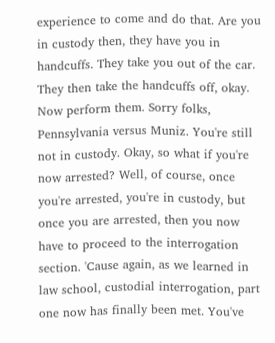experience to come and do that. Are you in custody then, they have you in handcuffs. They take you out of the car. They then take the handcuffs off, okay. Now perform them. Sorry folks, Pennsylvania versus Muniz. You're still not in custody. Okay, so what if you're now arrested? Well, of course, once you're arrested, you're in custody, but once you are arrested, then you now have to proceed to the interrogation section. 'Cause again, as we learned in law school, custodial interrogation, part one now has finally been met. You've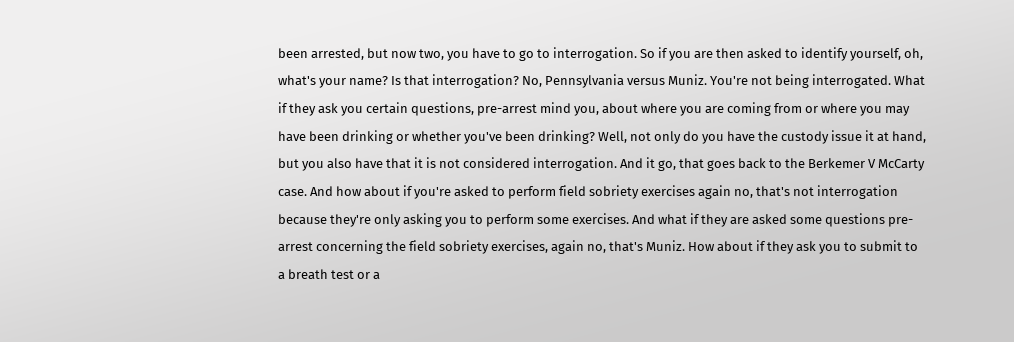been arrested, but now two, you have to go to interrogation. So if you are then asked to identify yourself, oh, what's your name? Is that interrogation? No, Pennsylvania versus Muniz. You're not being interrogated. What if they ask you certain questions, pre-arrest mind you, about where you are coming from or where you may have been drinking or whether you've been drinking? Well, not only do you have the custody issue it at hand, but you also have that it is not considered interrogation. And it go, that goes back to the Berkemer V McCarty case. And how about if you're asked to perform field sobriety exercises again no, that's not interrogation because they're only asking you to perform some exercises. And what if they are asked some questions pre-arrest concerning the field sobriety exercises, again no, that's Muniz. How about if they ask you to submit to a breath test or a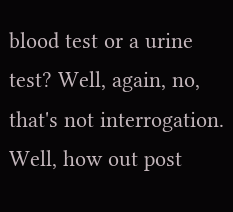blood test or a urine test? Well, again, no, that's not interrogation. Well, how out post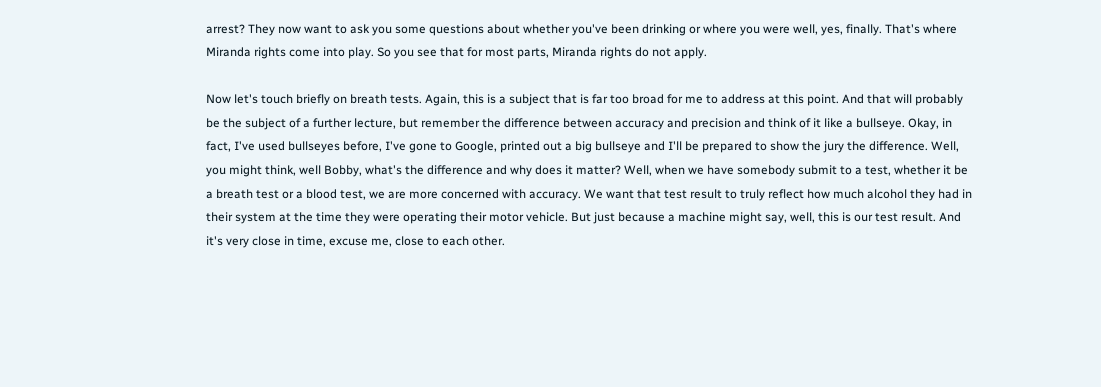arrest? They now want to ask you some questions about whether you've been drinking or where you were well, yes, finally. That's where Miranda rights come into play. So you see that for most parts, Miranda rights do not apply.

Now let's touch briefly on breath tests. Again, this is a subject that is far too broad for me to address at this point. And that will probably be the subject of a further lecture, but remember the difference between accuracy and precision and think of it like a bullseye. Okay, in fact, I've used bullseyes before, I've gone to Google, printed out a big bullseye and I'll be prepared to show the jury the difference. Well, you might think, well Bobby, what's the difference and why does it matter? Well, when we have somebody submit to a test, whether it be a breath test or a blood test, we are more concerned with accuracy. We want that test result to truly reflect how much alcohol they had in their system at the time they were operating their motor vehicle. But just because a machine might say, well, this is our test result. And it's very close in time, excuse me, close to each other.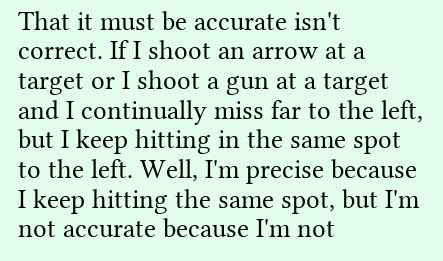That it must be accurate isn't correct. If I shoot an arrow at a target or I shoot a gun at a target and I continually miss far to the left, but I keep hitting in the same spot to the left. Well, I'm precise because I keep hitting the same spot, but I'm not accurate because I'm not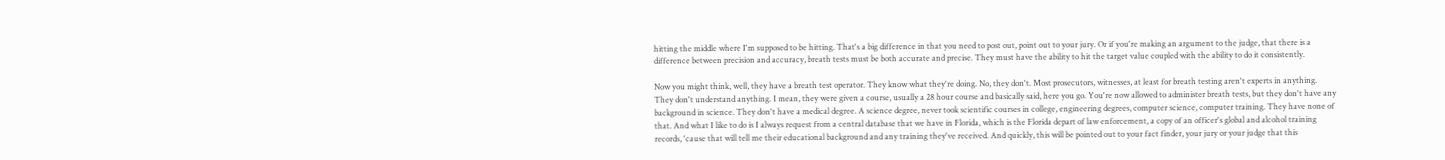hitting the middle where I'm supposed to be hitting. That's a big difference in that you need to post out, point out to your jury. Or if you're making an argument to the judge, that there is a difference between precision and accuracy, breath tests must be both accurate and precise. They must have the ability to hit the target value coupled with the ability to do it consistently.

Now you might think, well, they have a breath test operator. They know what they're doing. No, they don't. Most prosecutors, witnesses, at least for breath testing aren't experts in anything. They don't understand anything. I mean, they were given a course, usually a 28 hour course and basically said, here you go. You're now allowed to administer breath tests, but they don't have any background in science. They don't have a medical degree. A science degree, never took scientific courses in college, engineering degrees, computer science, computer training. They have none of that. And what I like to do is I always request from a central database that we have in Florida, which is the Florida depart of law enforcement, a copy of an officer's global and alcohol training records, 'cause that will tell me their educational background and any training they've received. And quickly, this will be pointed out to your fact finder, your jury or your judge that this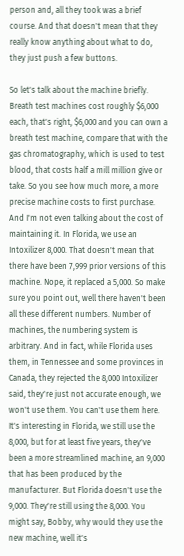person and, all they took was a brief course. And that doesn't mean that they really know anything about what to do, they just push a few buttons.

So let's talk about the machine briefly. Breath test machines cost roughly $6,000 each, that's right, $6,000 and you can own a breath test machine, compare that with the gas chromatography, which is used to test blood, that costs half a mill million give or take. So you see how much more, a more precise machine costs to first purchase. And I'm not even talking about the cost of maintaining it. In Florida, we use an Intoxilizer 8,000. That doesn't mean that there have been 7,999 prior versions of this machine. Nope, it replaced a 5,000. So make sure you point out, well there haven't been all these different numbers. Number of machines, the numbering system is arbitrary. And in fact, while Florida uses them, in Tennessee and some provinces in Canada, they rejected the 8,000 Intoxilizer said, they're just not accurate enough, we won't use them. You can't use them here. It's interesting in Florida, we still use the 8,000, but for at least five years, they've been a more streamlined machine, an 9,000 that has been produced by the manufacturer. But Florida doesn't use the 9,000. They're still using the 8,000. You might say, Bobby, why would they use the new machine, well it's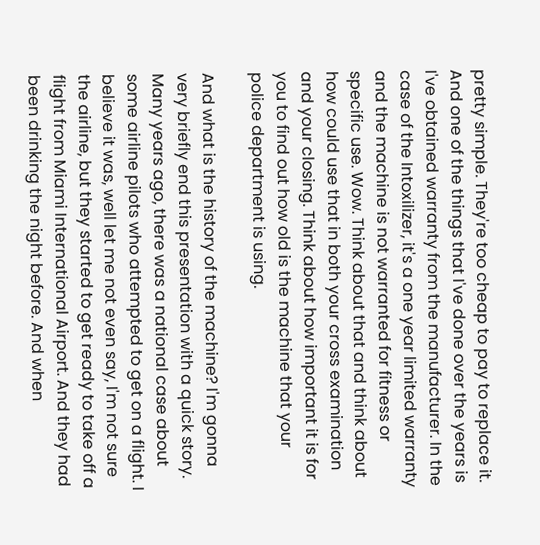pretty simple. They're too cheap to pay to replace it. And one of the things that I've done over the years is I've obtained warranty from the manufacturer. In the case of the Intoxilizer, it's a one year limited warranty and the machine is not warranted for fitness or specific use. Wow. Think about that and think about how could use that in both your cross examination and your closing. Think about how important it is for you to find out how old is the machine that your police department is using.

And what is the history of the machine? I'm gonna very briefly end this presentation with a quick story. Many years ago, there was a national case about some airline pilots who attempted to get on a flight. I believe it was, well let me not even say, I'm not sure the airline, but they started to get ready to take off a flight from Miami International Airport. And they had been drinking the night before. And when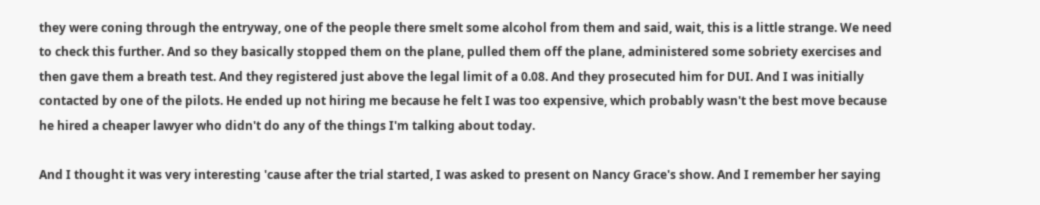they were coning through the entryway, one of the people there smelt some alcohol from them and said, wait, this is a little strange. We need to check this further. And so they basically stopped them on the plane, pulled them off the plane, administered some sobriety exercises and then gave them a breath test. And they registered just above the legal limit of a 0.08. And they prosecuted him for DUI. And I was initially contacted by one of the pilots. He ended up not hiring me because he felt I was too expensive, which probably wasn't the best move because he hired a cheaper lawyer who didn't do any of the things I'm talking about today.

And I thought it was very interesting 'cause after the trial started, I was asked to present on Nancy Grace's show. And I remember her saying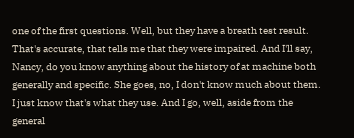one of the first questions. Well, but they have a breath test result. That's accurate, that tells me that they were impaired. And I'll say, Nancy, do you know anything about the history of at machine both generally and specific. She goes, no, I don't know much about them. I just know that's what they use. And I go, well, aside from the general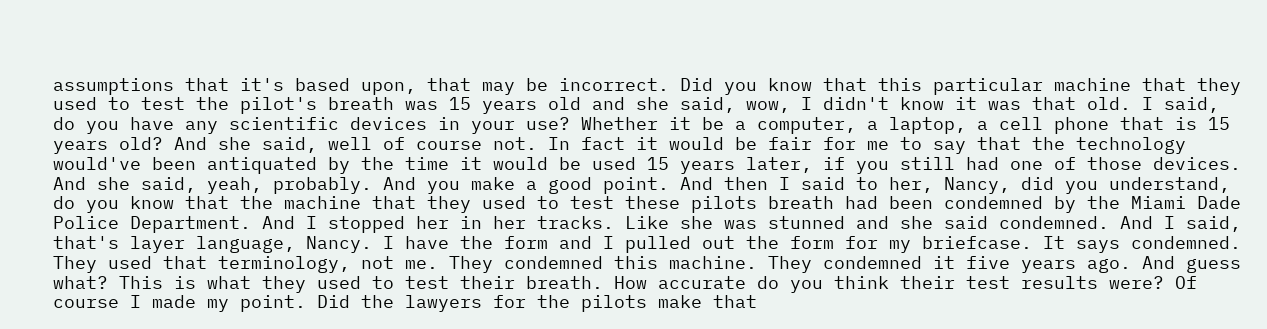assumptions that it's based upon, that may be incorrect. Did you know that this particular machine that they used to test the pilot's breath was 15 years old and she said, wow, I didn't know it was that old. I said, do you have any scientific devices in your use? Whether it be a computer, a laptop, a cell phone that is 15 years old? And she said, well of course not. In fact it would be fair for me to say that the technology would've been antiquated by the time it would be used 15 years later, if you still had one of those devices. And she said, yeah, probably. And you make a good point. And then I said to her, Nancy, did you understand, do you know that the machine that they used to test these pilots breath had been condemned by the Miami Dade Police Department. And I stopped her in her tracks. Like she was stunned and she said condemned. And I said, that's layer language, Nancy. I have the form and I pulled out the form for my briefcase. It says condemned. They used that terminology, not me. They condemned this machine. They condemned it five years ago. And guess what? This is what they used to test their breath. How accurate do you think their test results were? Of course I made my point. Did the lawyers for the pilots make that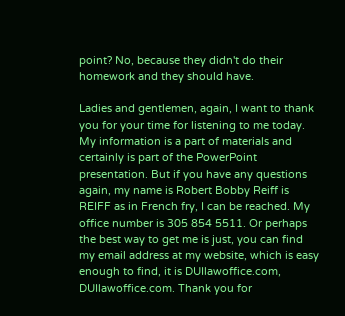point? No, because they didn't do their homework and they should have.

Ladies and gentlemen, again, I want to thank you for your time for listening to me today. My information is a part of materials and certainly is part of the PowerPoint presentation. But if you have any questions again, my name is Robert Bobby Reiff is REIFF as in French fry, I can be reached. My office number is 305 854 5511. Or perhaps the best way to get me is just, you can find my email address at my website, which is easy enough to find, it is DUIlawoffice.com, DUIlawoffice.com. Thank you for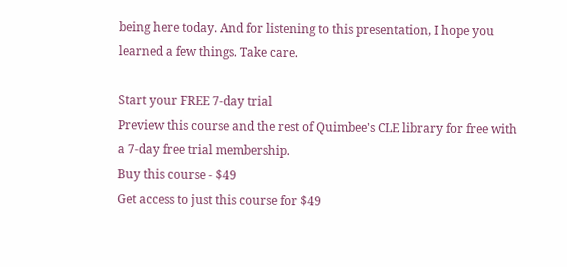being here today. And for listening to this presentation, I hope you learned a few things. Take care.

Start your FREE 7-day trial
Preview this course and the rest of Quimbee's CLE library for free with a 7-day free trial membership.
Buy this course - $49
Get access to just this course for $49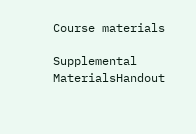Course materials

Supplemental MaterialsHandout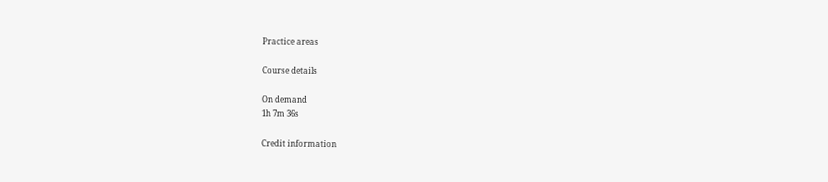Practice areas

Course details

On demand
1h 7m 36s

Credit information